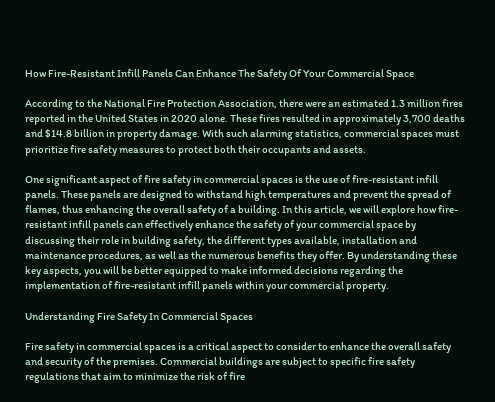How Fire-Resistant Infill Panels Can Enhance The Safety Of Your Commercial Space

According to the National Fire Protection Association, there were an estimated 1.3 million fires reported in the United States in 2020 alone. These fires resulted in approximately 3,700 deaths and $14.8 billion in property damage. With such alarming statistics, commercial spaces must prioritize fire safety measures to protect both their occupants and assets.

One significant aspect of fire safety in commercial spaces is the use of fire-resistant infill panels. These panels are designed to withstand high temperatures and prevent the spread of flames, thus enhancing the overall safety of a building. In this article, we will explore how fire-resistant infill panels can effectively enhance the safety of your commercial space by discussing their role in building safety, the different types available, installation and maintenance procedures, as well as the numerous benefits they offer. By understanding these key aspects, you will be better equipped to make informed decisions regarding the implementation of fire-resistant infill panels within your commercial property.

Understanding Fire Safety In Commercial Spaces

Fire safety in commercial spaces is a critical aspect to consider to enhance the overall safety and security of the premises. Commercial buildings are subject to specific fire safety regulations that aim to minimize the risk of fire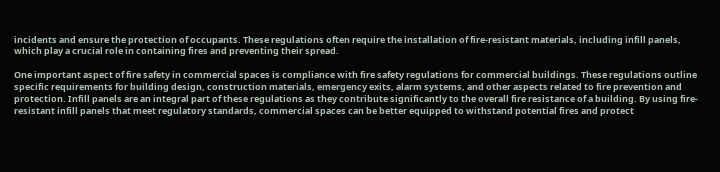incidents and ensure the protection of occupants. These regulations often require the installation of fire-resistant materials, including infill panels, which play a crucial role in containing fires and preventing their spread.

One important aspect of fire safety in commercial spaces is compliance with fire safety regulations for commercial buildings. These regulations outline specific requirements for building design, construction materials, emergency exits, alarm systems, and other aspects related to fire prevention and protection. Infill panels are an integral part of these regulations as they contribute significantly to the overall fire resistance of a building. By using fire-resistant infill panels that meet regulatory standards, commercial spaces can be better equipped to withstand potential fires and protect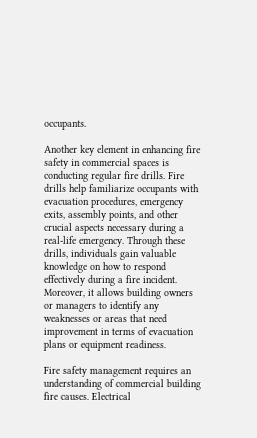occupants.

Another key element in enhancing fire safety in commercial spaces is conducting regular fire drills. Fire drills help familiarize occupants with evacuation procedures, emergency exits, assembly points, and other crucial aspects necessary during a real-life emergency. Through these drills, individuals gain valuable knowledge on how to respond effectively during a fire incident. Moreover, it allows building owners or managers to identify any weaknesses or areas that need improvement in terms of evacuation plans or equipment readiness.

Fire safety management requires an understanding of commercial building fire causes. Electrical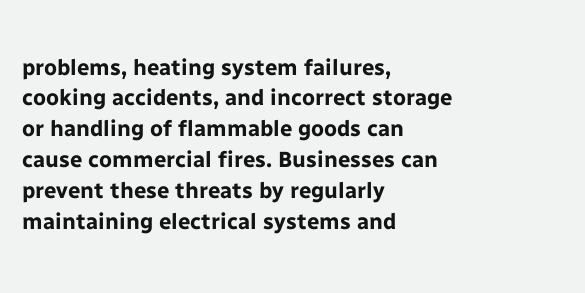problems, heating system failures, cooking accidents, and incorrect storage or handling of flammable goods can cause commercial fires. Businesses can prevent these threats by regularly maintaining electrical systems and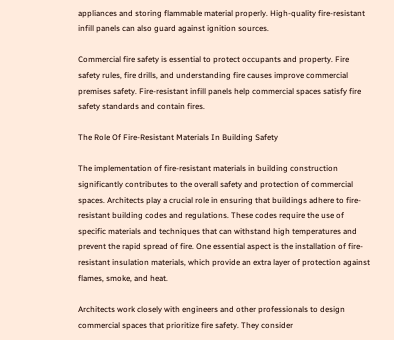appliances and storing flammable material properly. High-quality fire-resistant infill panels can also guard against ignition sources.

Commercial fire safety is essential to protect occupants and property. Fire safety rules, fire drills, and understanding fire causes improve commercial premises safety. Fire-resistant infill panels help commercial spaces satisfy fire safety standards and contain fires.

The Role Of Fire-Resistant Materials In Building Safety

The implementation of fire-resistant materials in building construction significantly contributes to the overall safety and protection of commercial spaces. Architects play a crucial role in ensuring that buildings adhere to fire-resistant building codes and regulations. These codes require the use of specific materials and techniques that can withstand high temperatures and prevent the rapid spread of fire. One essential aspect is the installation of fire-resistant insulation materials, which provide an extra layer of protection against flames, smoke, and heat.

Architects work closely with engineers and other professionals to design commercial spaces that prioritize fire safety. They consider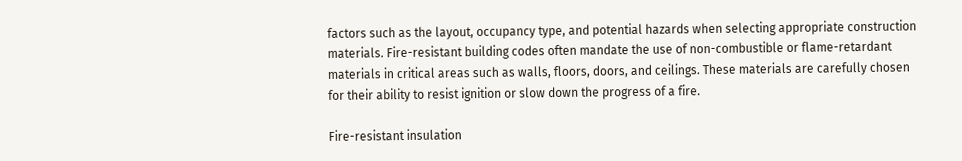factors such as the layout, occupancy type, and potential hazards when selecting appropriate construction materials. Fire-resistant building codes often mandate the use of non-combustible or flame-retardant materials in critical areas such as walls, floors, doors, and ceilings. These materials are carefully chosen for their ability to resist ignition or slow down the progress of a fire.

Fire-resistant insulation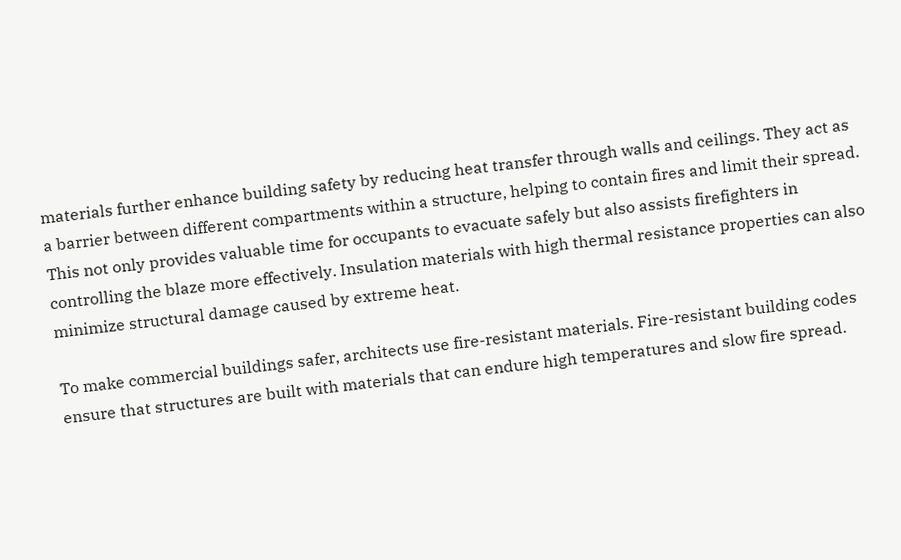materials further enhance building safety by reducing heat transfer through walls and ceilings. They act as a barrier between different compartments within a structure, helping to contain fires and limit their spread. This not only provides valuable time for occupants to evacuate safely but also assists firefighters in controlling the blaze more effectively. Insulation materials with high thermal resistance properties can also minimize structural damage caused by extreme heat.

To make commercial buildings safer, architects use fire-resistant materials. Fire-resistant building codes ensure that structures are built with materials that can endure high temperatures and slow fire spread.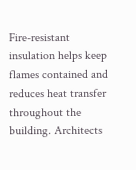Fire-resistant insulation helps keep flames contained and reduces heat transfer throughout the building. Architects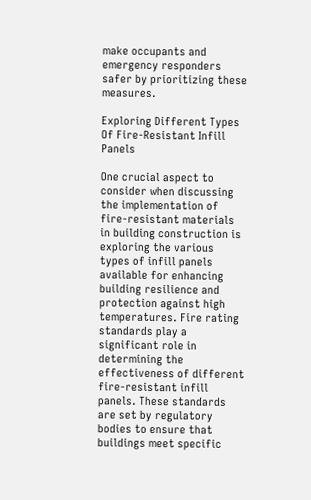make occupants and emergency responders safer by prioritizing these measures.

Exploring Different Types Of Fire-Resistant Infill Panels

One crucial aspect to consider when discussing the implementation of fire-resistant materials in building construction is exploring the various types of infill panels available for enhancing building resilience and protection against high temperatures. Fire rating standards play a significant role in determining the effectiveness of different fire-resistant infill panels. These standards are set by regulatory bodies to ensure that buildings meet specific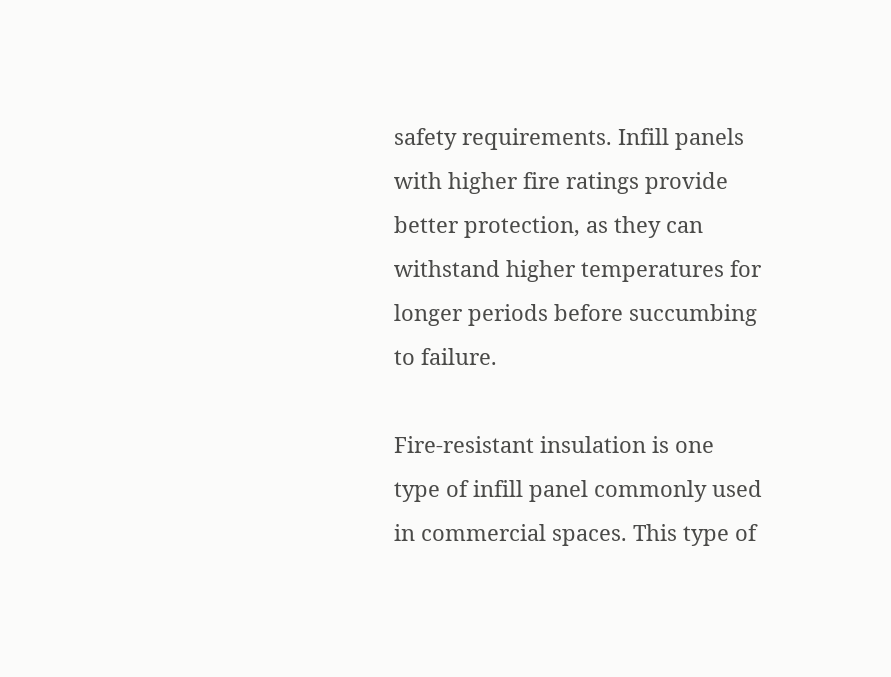safety requirements. Infill panels with higher fire ratings provide better protection, as they can withstand higher temperatures for longer periods before succumbing to failure.

Fire-resistant insulation is one type of infill panel commonly used in commercial spaces. This type of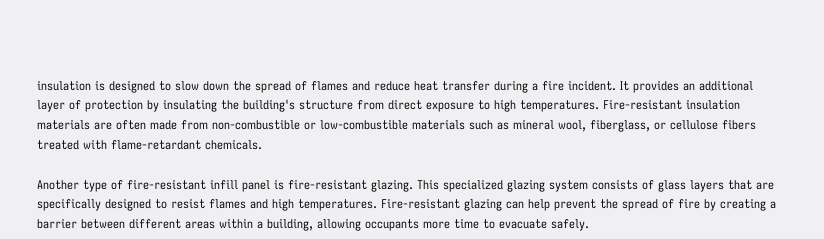insulation is designed to slow down the spread of flames and reduce heat transfer during a fire incident. It provides an additional layer of protection by insulating the building's structure from direct exposure to high temperatures. Fire-resistant insulation materials are often made from non-combustible or low-combustible materials such as mineral wool, fiberglass, or cellulose fibers treated with flame-retardant chemicals.

Another type of fire-resistant infill panel is fire-resistant glazing. This specialized glazing system consists of glass layers that are specifically designed to resist flames and high temperatures. Fire-resistant glazing can help prevent the spread of fire by creating a barrier between different areas within a building, allowing occupants more time to evacuate safely.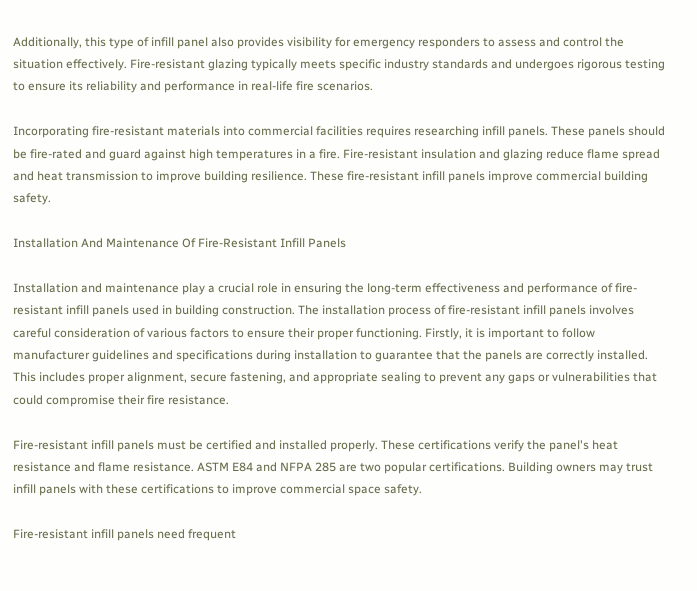Additionally, this type of infill panel also provides visibility for emergency responders to assess and control the situation effectively. Fire-resistant glazing typically meets specific industry standards and undergoes rigorous testing to ensure its reliability and performance in real-life fire scenarios.

Incorporating fire-resistant materials into commercial facilities requires researching infill panels. These panels should be fire-rated and guard against high temperatures in a fire. Fire-resistant insulation and glazing reduce flame spread and heat transmission to improve building resilience. These fire-resistant infill panels improve commercial building safety.

Installation And Maintenance Of Fire-Resistant Infill Panels

Installation and maintenance play a crucial role in ensuring the long-term effectiveness and performance of fire-resistant infill panels used in building construction. The installation process of fire-resistant infill panels involves careful consideration of various factors to ensure their proper functioning. Firstly, it is important to follow manufacturer guidelines and specifications during installation to guarantee that the panels are correctly installed. This includes proper alignment, secure fastening, and appropriate sealing to prevent any gaps or vulnerabilities that could compromise their fire resistance.

Fire-resistant infill panels must be certified and installed properly. These certifications verify the panel's heat resistance and flame resistance. ASTM E84 and NFPA 285 are two popular certifications. Building owners may trust infill panels with these certifications to improve commercial space safety.

Fire-resistant infill panels need frequent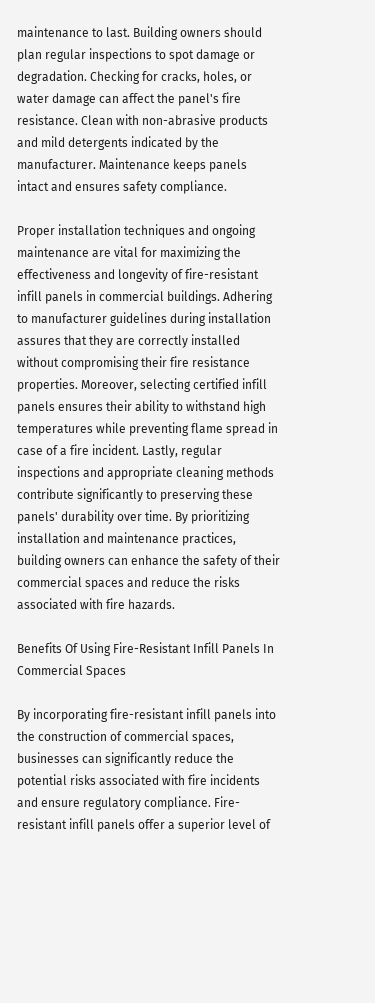maintenance to last. Building owners should plan regular inspections to spot damage or degradation. Checking for cracks, holes, or water damage can affect the panel's fire resistance. Clean with non-abrasive products and mild detergents indicated by the manufacturer. Maintenance keeps panels intact and ensures safety compliance.

Proper installation techniques and ongoing maintenance are vital for maximizing the effectiveness and longevity of fire-resistant infill panels in commercial buildings. Adhering to manufacturer guidelines during installation assures that they are correctly installed without compromising their fire resistance properties. Moreover, selecting certified infill panels ensures their ability to withstand high temperatures while preventing flame spread in case of a fire incident. Lastly, regular inspections and appropriate cleaning methods contribute significantly to preserving these panels' durability over time. By prioritizing installation and maintenance practices, building owners can enhance the safety of their commercial spaces and reduce the risks associated with fire hazards.

Benefits Of Using Fire-Resistant Infill Panels In Commercial Spaces

By incorporating fire-resistant infill panels into the construction of commercial spaces, businesses can significantly reduce the potential risks associated with fire incidents and ensure regulatory compliance. Fire-resistant infill panels offer a superior level of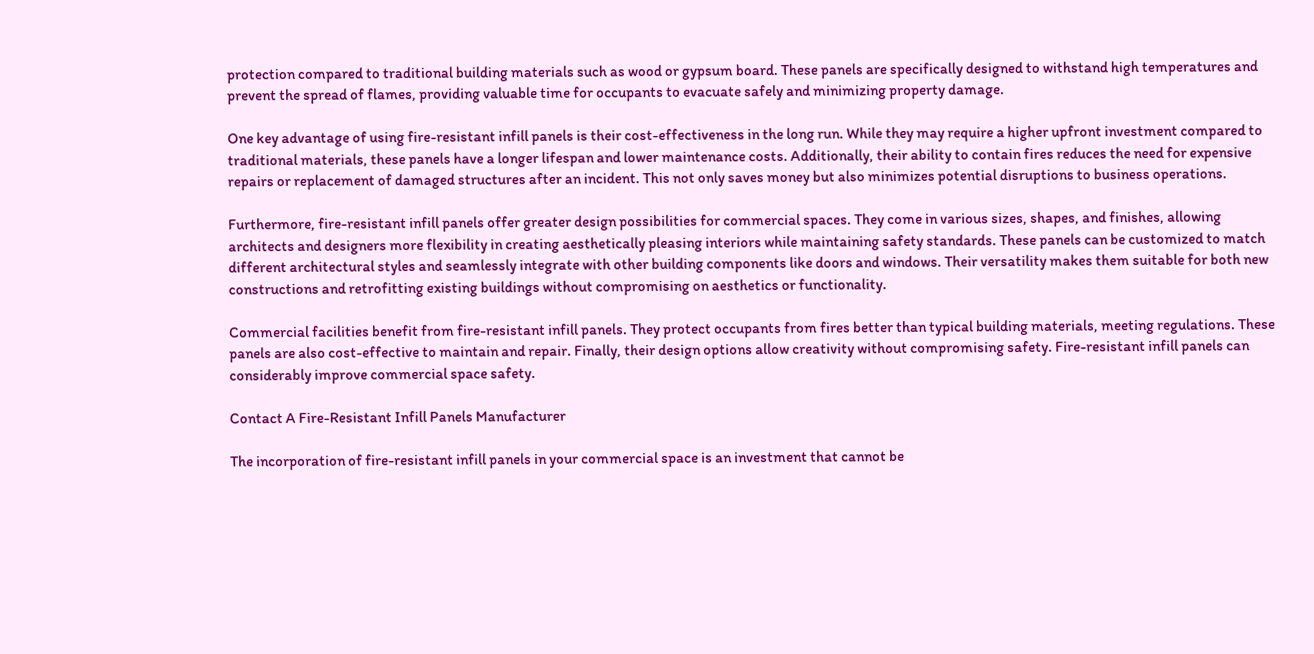protection compared to traditional building materials such as wood or gypsum board. These panels are specifically designed to withstand high temperatures and prevent the spread of flames, providing valuable time for occupants to evacuate safely and minimizing property damage.

One key advantage of using fire-resistant infill panels is their cost-effectiveness in the long run. While they may require a higher upfront investment compared to traditional materials, these panels have a longer lifespan and lower maintenance costs. Additionally, their ability to contain fires reduces the need for expensive repairs or replacement of damaged structures after an incident. This not only saves money but also minimizes potential disruptions to business operations.

Furthermore, fire-resistant infill panels offer greater design possibilities for commercial spaces. They come in various sizes, shapes, and finishes, allowing architects and designers more flexibility in creating aesthetically pleasing interiors while maintaining safety standards. These panels can be customized to match different architectural styles and seamlessly integrate with other building components like doors and windows. Their versatility makes them suitable for both new constructions and retrofitting existing buildings without compromising on aesthetics or functionality.

Commercial facilities benefit from fire-resistant infill panels. They protect occupants from fires better than typical building materials, meeting regulations. These panels are also cost-effective to maintain and repair. Finally, their design options allow creativity without compromising safety. Fire-resistant infill panels can considerably improve commercial space safety.

Contact A Fire-Resistant Infill Panels Manufacturer

The incorporation of fire-resistant infill panels in your commercial space is an investment that cannot be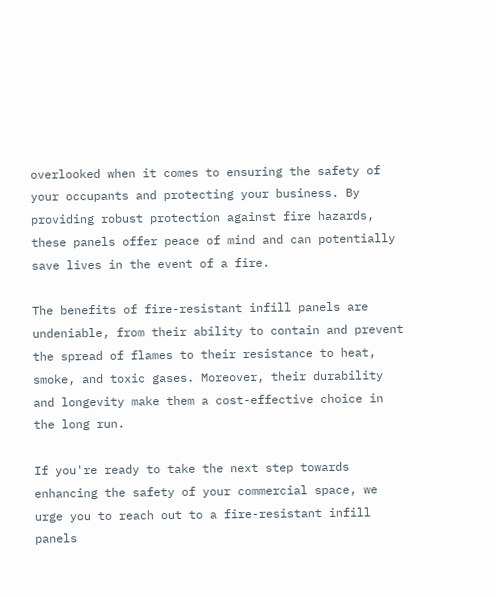overlooked when it comes to ensuring the safety of your occupants and protecting your business. By providing robust protection against fire hazards, these panels offer peace of mind and can potentially save lives in the event of a fire.

The benefits of fire-resistant infill panels are undeniable, from their ability to contain and prevent the spread of flames to their resistance to heat, smoke, and toxic gases. Moreover, their durability and longevity make them a cost-effective choice in the long run.

If you're ready to take the next step towards enhancing the safety of your commercial space, we urge you to reach out to a fire-resistant infill panels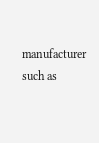manufacturer such as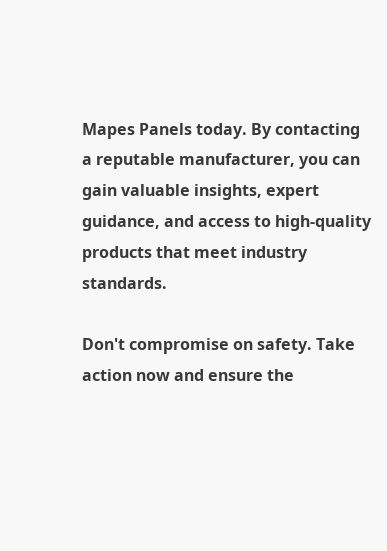Mapes Panels today. By contacting a reputable manufacturer, you can gain valuable insights, expert guidance, and access to high-quality products that meet industry standards.

Don't compromise on safety. Take action now and ensure the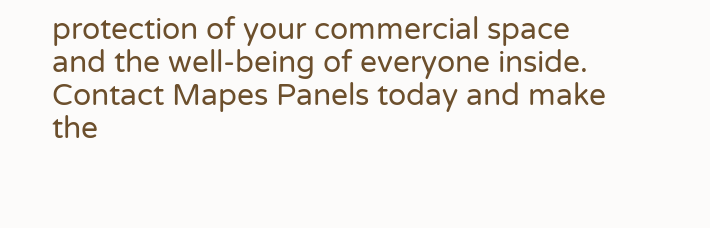protection of your commercial space and the well-being of everyone inside. Contact Mapes Panels today and make the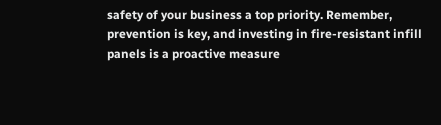safety of your business a top priority. Remember, prevention is key, and investing in fire-resistant infill panels is a proactive measure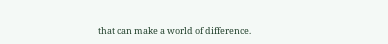that can make a world of difference.